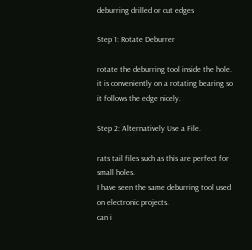deburring drilled or cut edges

Step 1: Rotate Deburrer

rotate the deburring tool inside the hole. it is conveniently on a rotating bearing so it follows the edge nicely.

Step 2: Alternatively Use a File.

rats tail files such as this are perfect for small holes.
I have seen the same deburring tool used on electronic projects.
can i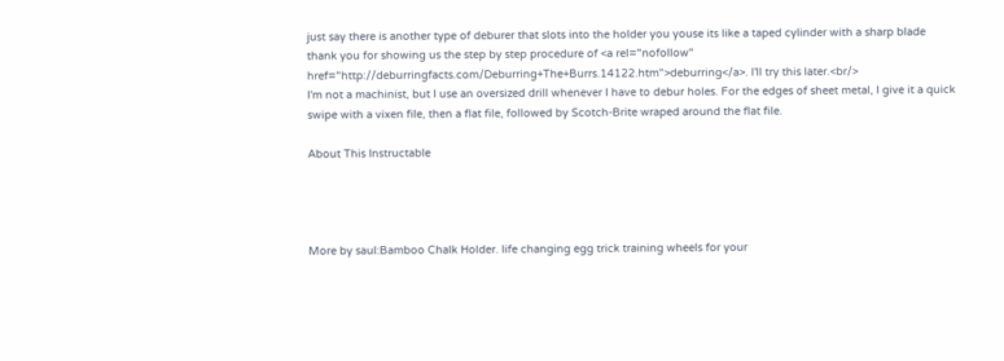just say there is another type of deburer that slots into the holder you youse its like a taped cylinder with a sharp blade
thank you for showing us the step by step procedure of <a rel="nofollow" href="http://deburringfacts.com/Deburring+The+Burrs.14122.htm">deburring</a>. I'll try this later.<br/>
I'm not a machinist, but I use an oversized drill whenever I have to debur holes. For the edges of sheet metal, I give it a quick swipe with a vixen file, then a flat file, followed by Scotch-Brite wraped around the flat file.

About This Instructable




More by saul:Bamboo Chalk Holder. life changing egg trick training wheels for your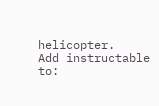helicopter.
Add instructable to: